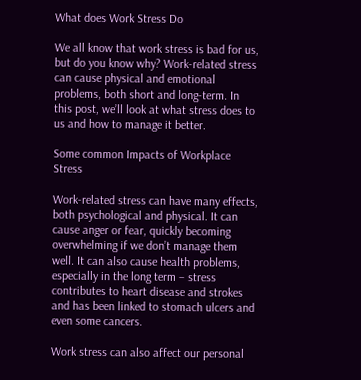What does Work Stress Do

We all know that work stress is bad for us, but do you know why? Work-related stress can cause physical and emotional problems, both short and long-term. In this post, we’ll look at what stress does to us and how to manage it better.

Some common Impacts of Workplace Stress

Work-related stress can have many effects, both psychological and physical. It can cause anger or fear, quickly becoming overwhelming if we don’t manage them well. It can also cause health problems, especially in the long term – stress contributes to heart disease and strokes and has been linked to stomach ulcers and even some cancers.

Work stress can also affect our personal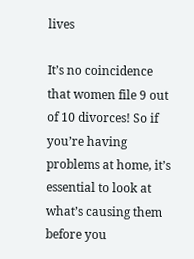lives

It’s no coincidence that women file 9 out of 10 divorces! So if you’re having problems at home, it’s essential to look at what’s causing them before you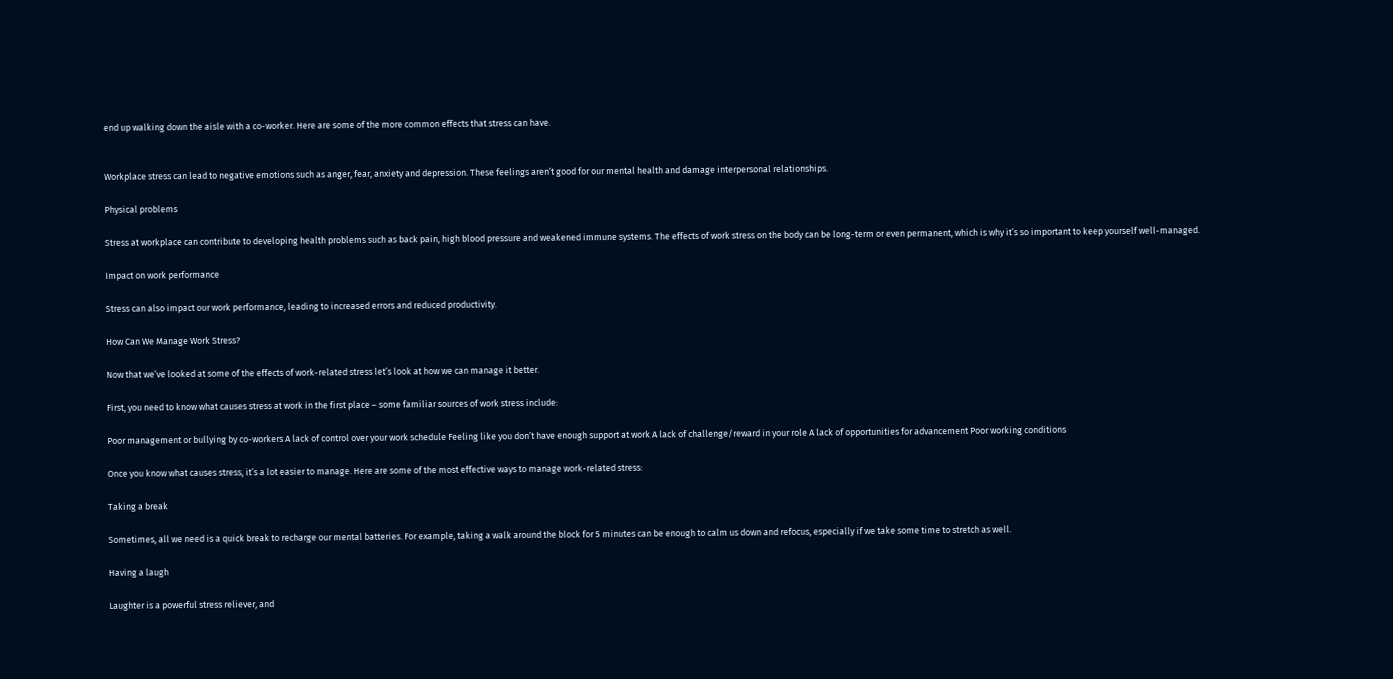end up walking down the aisle with a co-worker. Here are some of the more common effects that stress can have.


Workplace stress can lead to negative emotions such as anger, fear, anxiety and depression. These feelings aren’t good for our mental health and damage interpersonal relationships.

Physical problems

Stress at workplace can contribute to developing health problems such as back pain, high blood pressure and weakened immune systems. The effects of work stress on the body can be long-term or even permanent, which is why it’s so important to keep yourself well-managed.

Impact on work performance

Stress can also impact our work performance, leading to increased errors and reduced productivity.

How Can We Manage Work Stress?

Now that we’ve looked at some of the effects of work-related stress let’s look at how we can manage it better.

First, you need to know what causes stress at work in the first place – some familiar sources of work stress include:

Poor management or bullying by co-workers A lack of control over your work schedule Feeling like you don’t have enough support at work A lack of challenge/reward in your role A lack of opportunities for advancement Poor working conditions

Once you know what causes stress, it’s a lot easier to manage. Here are some of the most effective ways to manage work-related stress:

Taking a break

Sometimes, all we need is a quick break to recharge our mental batteries. For example, taking a walk around the block for 5 minutes can be enough to calm us down and refocus, especially if we take some time to stretch as well.

Having a laugh

Laughter is a powerful stress reliever, and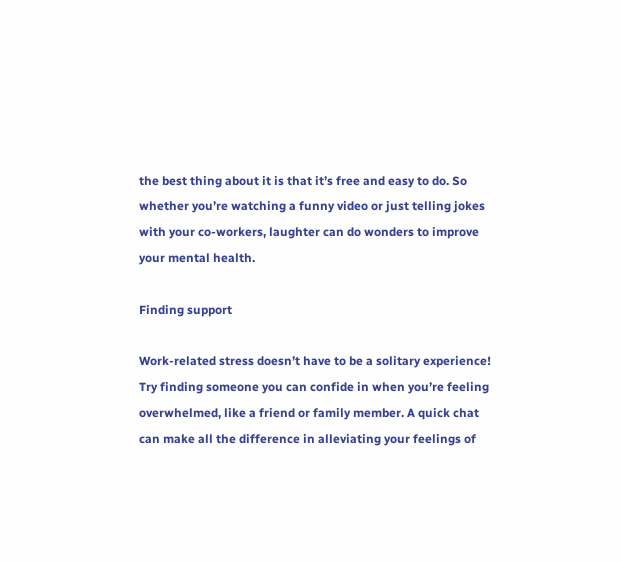the best thing about it is that it’s free and easy to do. So whether you’re watching a funny video or just telling jokes with your co-workers, laughter can do wonders to improve your mental health.

Finding support

Work-related stress doesn’t have to be a solitary experience! Try finding someone you can confide in when you’re feeling overwhelmed, like a friend or family member. A quick chat can make all the difference in alleviating your feelings of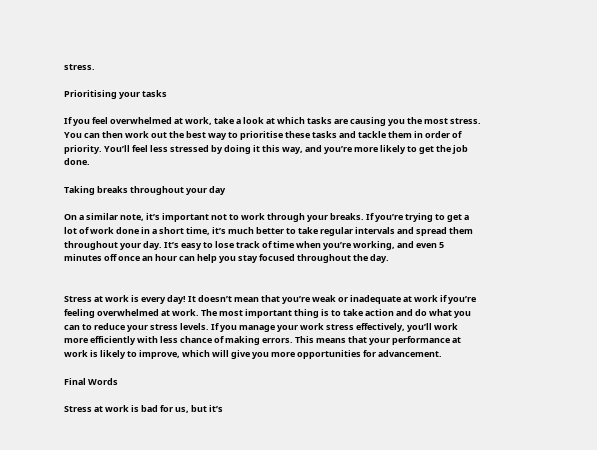stress.

Prioritising your tasks

If you feel overwhelmed at work, take a look at which tasks are causing you the most stress. You can then work out the best way to prioritise these tasks and tackle them in order of priority. You’ll feel less stressed by doing it this way, and you’re more likely to get the job done.

Taking breaks throughout your day

On a similar note, it’s important not to work through your breaks. If you’re trying to get a lot of work done in a short time, it’s much better to take regular intervals and spread them throughout your day. It’s easy to lose track of time when you’re working, and even 5 minutes off once an hour can help you stay focused throughout the day.


Stress at work is every day! It doesn’t mean that you’re weak or inadequate at work if you’re feeling overwhelmed at work. The most important thing is to take action and do what you can to reduce your stress levels. If you manage your work stress effectively, you’ll work more efficiently with less chance of making errors. This means that your performance at work is likely to improve, which will give you more opportunities for advancement.

Final Words

Stress at work is bad for us, but it’s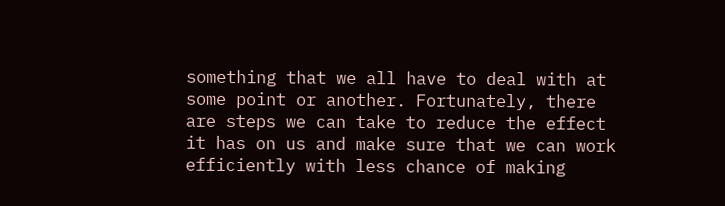something that we all have to deal with at some point or another. Fortunately, there are steps we can take to reduce the effect it has on us and make sure that we can work efficiently with less chance of making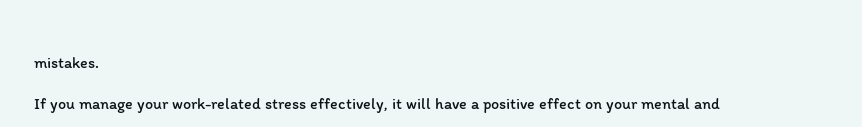mistakes.

If you manage your work-related stress effectively, it will have a positive effect on your mental and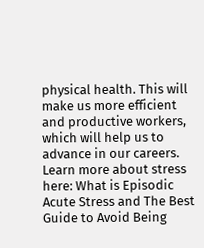physical health. This will make us more efficient and productive workers, which will help us to advance in our careers. Learn more about stress here: What is Episodic Acute Stress and The Best Guide to Avoid Being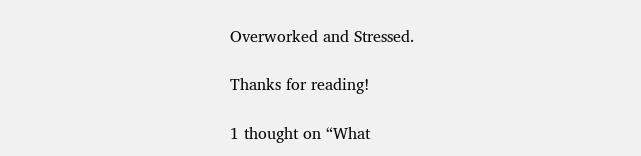Overworked and Stressed.

Thanks for reading!

1 thought on “What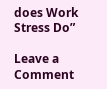does Work Stress Do”

Leave a Comment